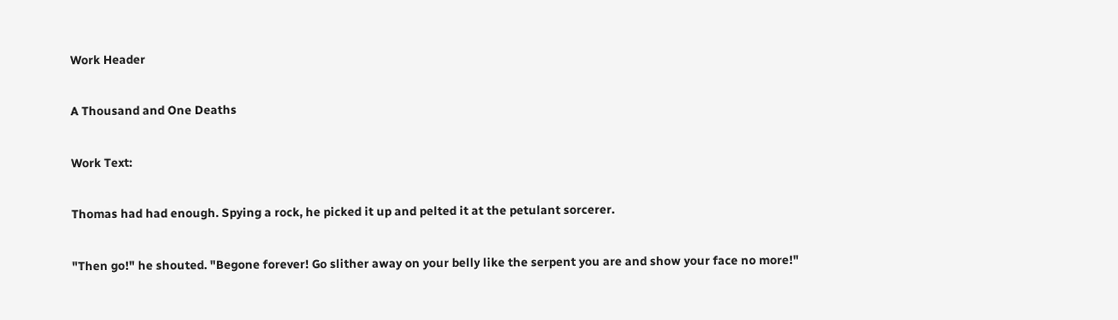Work Header

A Thousand and One Deaths

Work Text:

Thomas had had enough. Spying a rock, he picked it up and pelted it at the petulant sorcerer.

"Then go!" he shouted. "Begone forever! Go slither away on your belly like the serpent you are and show your face no more!"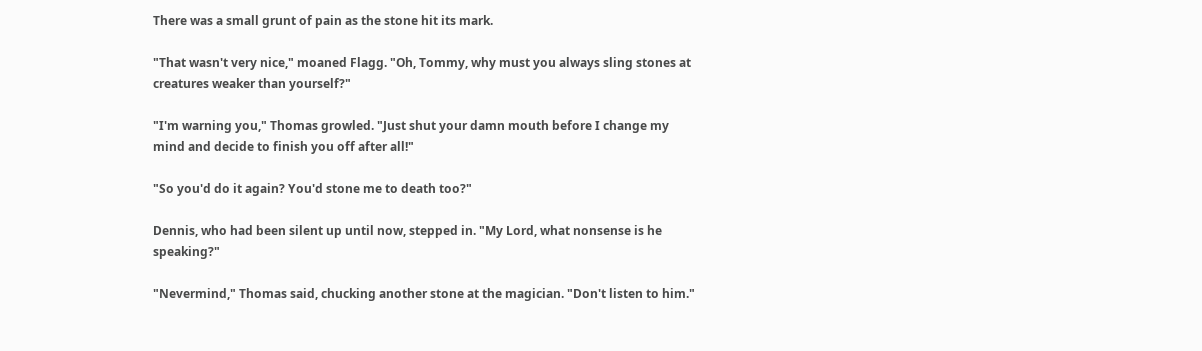There was a small grunt of pain as the stone hit its mark.

"That wasn't very nice," moaned Flagg. "Oh, Tommy, why must you always sling stones at creatures weaker than yourself?"

"I'm warning you," Thomas growled. "Just shut your damn mouth before I change my mind and decide to finish you off after all!"

"So you'd do it again? You'd stone me to death too?"

Dennis, who had been silent up until now, stepped in. "My Lord, what nonsense is he speaking?"

"Nevermind," Thomas said, chucking another stone at the magician. "Don't listen to him."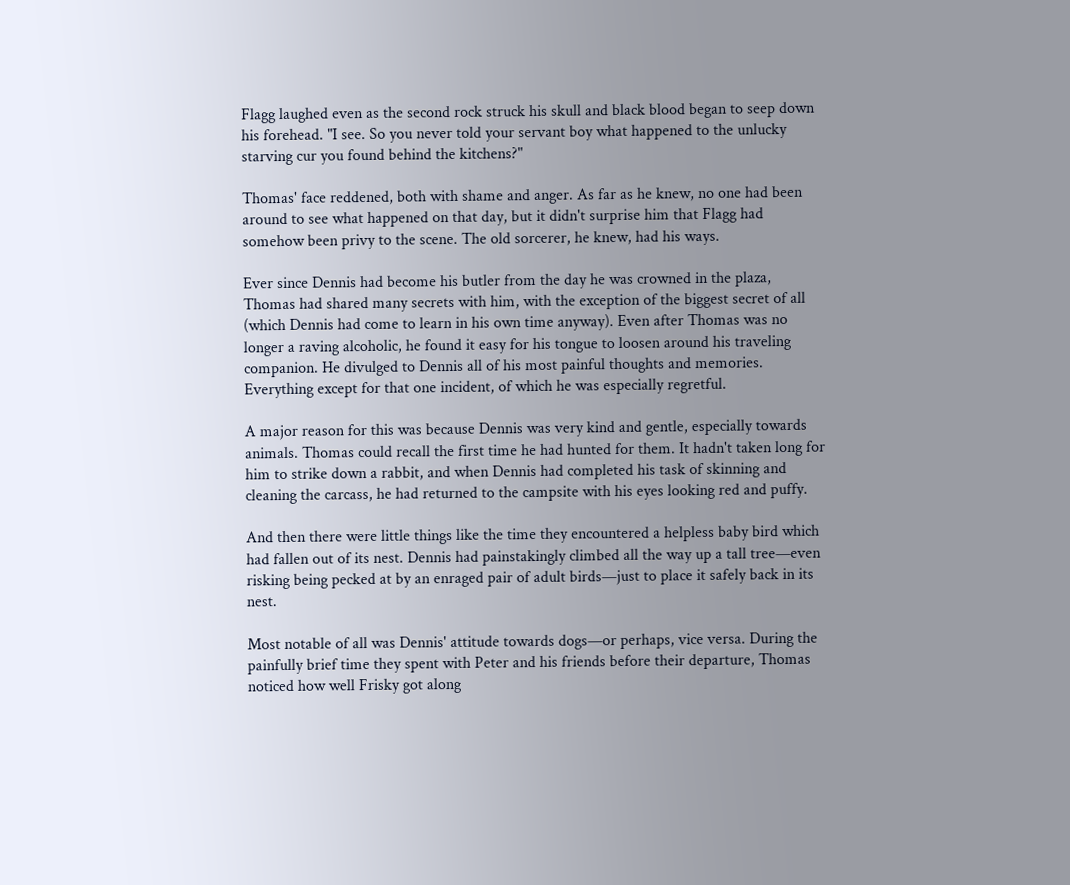Flagg laughed even as the second rock struck his skull and black blood began to seep down his forehead. "I see. So you never told your servant boy what happened to the unlucky starving cur you found behind the kitchens?"

Thomas' face reddened, both with shame and anger. As far as he knew, no one had been around to see what happened on that day, but it didn't surprise him that Flagg had somehow been privy to the scene. The old sorcerer, he knew, had his ways.

Ever since Dennis had become his butler from the day he was crowned in the plaza, Thomas had shared many secrets with him, with the exception of the biggest secret of all (which Dennis had come to learn in his own time anyway). Even after Thomas was no longer a raving alcoholic, he found it easy for his tongue to loosen around his traveling companion. He divulged to Dennis all of his most painful thoughts and memories. Everything except for that one incident, of which he was especially regretful.

A major reason for this was because Dennis was very kind and gentle, especially towards animals. Thomas could recall the first time he had hunted for them. It hadn't taken long for him to strike down a rabbit, and when Dennis had completed his task of skinning and cleaning the carcass, he had returned to the campsite with his eyes looking red and puffy.

And then there were little things like the time they encountered a helpless baby bird which had fallen out of its nest. Dennis had painstakingly climbed all the way up a tall tree—even risking being pecked at by an enraged pair of adult birds—just to place it safely back in its nest.

Most notable of all was Dennis' attitude towards dogs—or perhaps, vice versa. During the painfully brief time they spent with Peter and his friends before their departure, Thomas noticed how well Frisky got along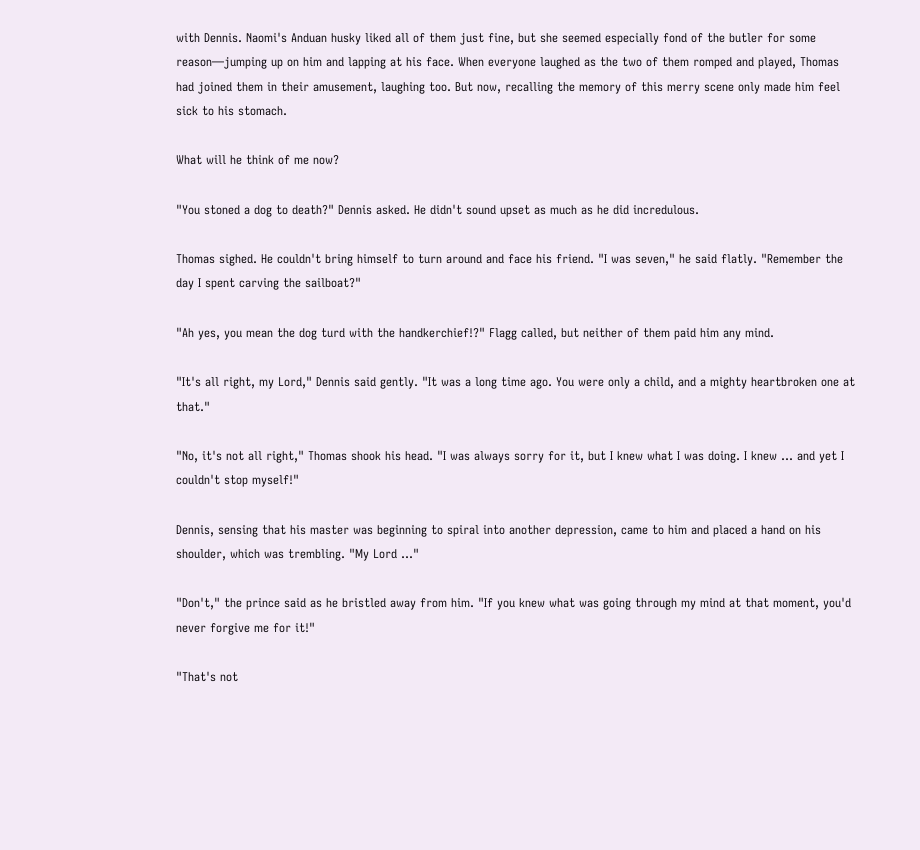with Dennis. Naomi's Anduan husky liked all of them just fine, but she seemed especially fond of the butler for some reason—jumping up on him and lapping at his face. When everyone laughed as the two of them romped and played, Thomas had joined them in their amusement, laughing too. But now, recalling the memory of this merry scene only made him feel sick to his stomach.

What will he think of me now?

"You stoned a dog to death?" Dennis asked. He didn't sound upset as much as he did incredulous.

Thomas sighed. He couldn't bring himself to turn around and face his friend. "I was seven," he said flatly. "Remember the day I spent carving the sailboat?"

"Ah yes, you mean the dog turd with the handkerchief!?" Flagg called, but neither of them paid him any mind.

"It's all right, my Lord," Dennis said gently. "It was a long time ago. You were only a child, and a mighty heartbroken one at that."

"No, it's not all right," Thomas shook his head. "I was always sorry for it, but I knew what I was doing. I knew ... and yet I couldn't stop myself!"

Dennis, sensing that his master was beginning to spiral into another depression, came to him and placed a hand on his shoulder, which was trembling. "My Lord ..."

"Don't," the prince said as he bristled away from him. "If you knew what was going through my mind at that moment, you'd never forgive me for it!"

"That's not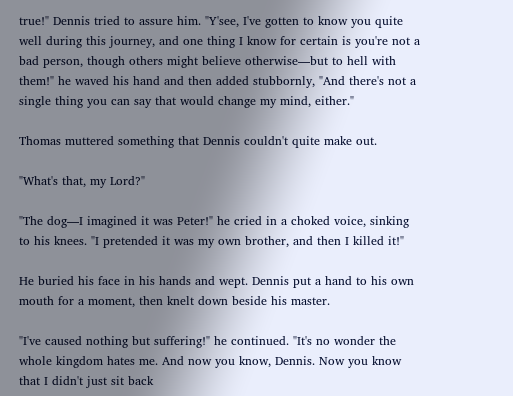true!" Dennis tried to assure him. "Y'see, I've gotten to know you quite well during this journey, and one thing I know for certain is you're not a bad person, though others might believe otherwise—but to hell with them!" he waved his hand and then added stubbornly, "And there's not a single thing you can say that would change my mind, either."

Thomas muttered something that Dennis couldn't quite make out.

"What's that, my Lord?"

"The dog—I imagined it was Peter!" he cried in a choked voice, sinking to his knees. "I pretended it was my own brother, and then I killed it!"

He buried his face in his hands and wept. Dennis put a hand to his own mouth for a moment, then knelt down beside his master.

"I've caused nothing but suffering!" he continued. "It's no wonder the whole kingdom hates me. And now you know, Dennis. Now you know that I didn't just sit back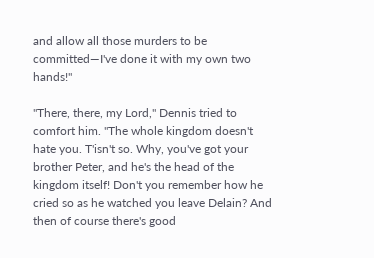and allow all those murders to be committed—I've done it with my own two hands!"

"There, there, my Lord," Dennis tried to comfort him. "The whole kingdom doesn't hate you. T'isn't so. Why, you've got your brother Peter, and he's the head of the kingdom itself! Don't you remember how he cried so as he watched you leave Delain? And then of course there's good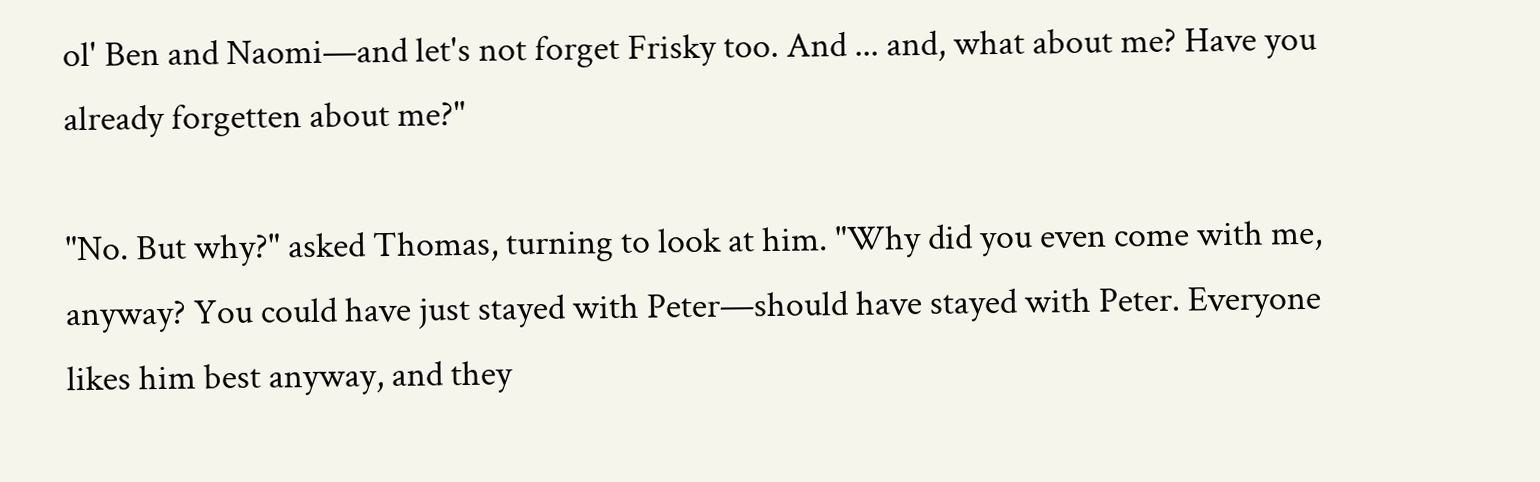ol' Ben and Naomi—and let's not forget Frisky too. And ... and, what about me? Have you already forgetten about me?"

"No. But why?" asked Thomas, turning to look at him. "Why did you even come with me, anyway? You could have just stayed with Peter—should have stayed with Peter. Everyone likes him best anyway, and they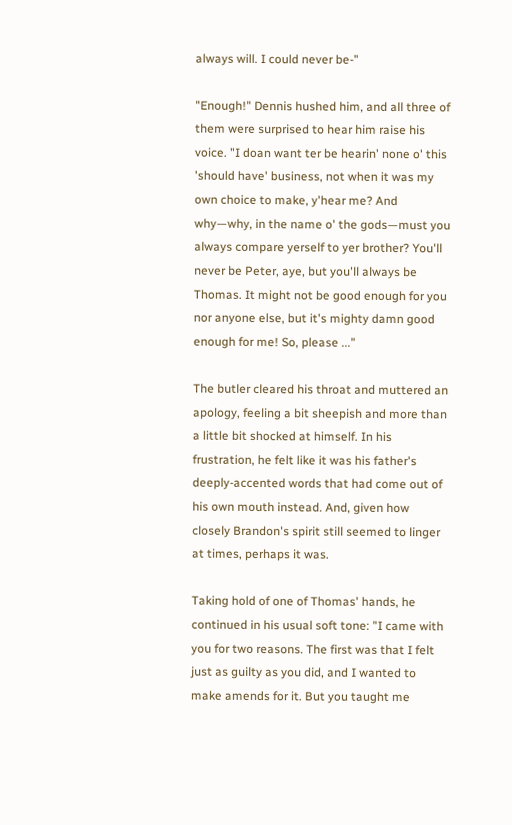always will. I could never be-"

"Enough!" Dennis hushed him, and all three of them were surprised to hear him raise his voice. "I doan want ter be hearin' none o' this 'should have' business, not when it was my own choice to make, y'hear me? And why—why, in the name o' the gods—must you always compare yerself to yer brother? You'll never be Peter, aye, but you'll always be Thomas. It might not be good enough for you nor anyone else, but it's mighty damn good enough for me! So, please ..."

The butler cleared his throat and muttered an apology, feeling a bit sheepish and more than a little bit shocked at himself. In his frustration, he felt like it was his father's deeply-accented words that had come out of his own mouth instead. And, given how closely Brandon's spirit still seemed to linger at times, perhaps it was.

Taking hold of one of Thomas' hands, he continued in his usual soft tone: "I came with you for two reasons. The first was that I felt just as guilty as you did, and I wanted to make amends for it. But you taught me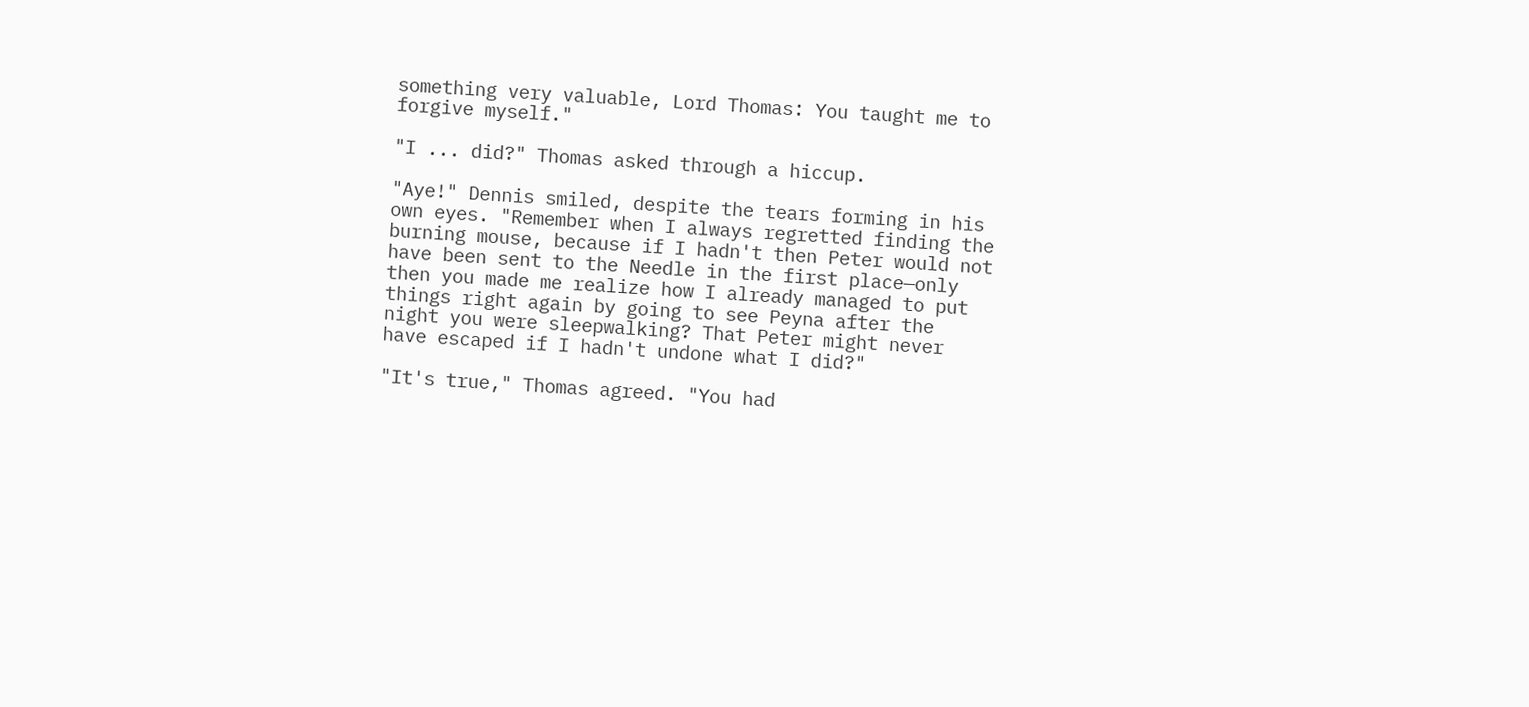something very valuable, Lord Thomas: You taught me to forgive myself."

"I ... did?" Thomas asked through a hiccup.

"Aye!" Dennis smiled, despite the tears forming in his own eyes. "Remember when I always regretted finding the burning mouse, because if I hadn't then Peter would not have been sent to the Needle in the first place—only then you made me realize how I already managed to put things right again by going to see Peyna after the night you were sleepwalking? That Peter might never have escaped if I hadn't undone what I did?"

"It's true," Thomas agreed. "You had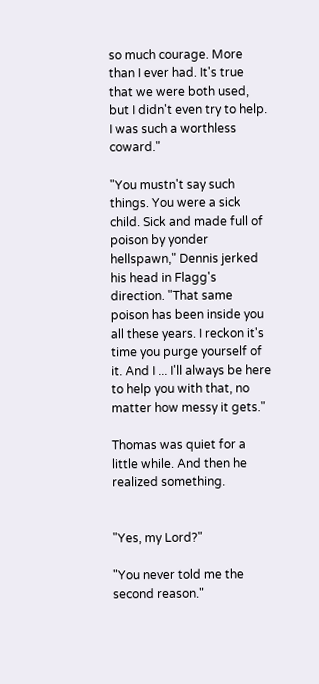so much courage. More than I ever had. It's true that we were both used, but I didn't even try to help. I was such a worthless coward."

"You mustn't say such things. You were a sick child. Sick and made full of poison by yonder hellspawn," Dennis jerked his head in Flagg's direction. "That same poison has been inside you all these years. I reckon it's time you purge yourself of it. And I ... I'll always be here to help you with that, no matter how messy it gets."

Thomas was quiet for a little while. And then he realized something.


"Yes, my Lord?"

"You never told me the second reason."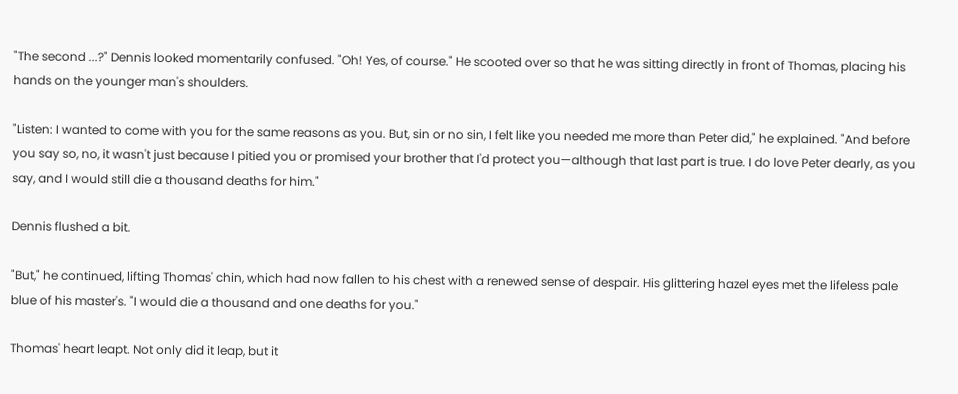"The second ...?" Dennis looked momentarily confused. "Oh! Yes, of course." He scooted over so that he was sitting directly in front of Thomas, placing his hands on the younger man's shoulders.

"Listen: I wanted to come with you for the same reasons as you. But, sin or no sin, I felt like you needed me more than Peter did," he explained. "And before you say so, no, it wasn't just because I pitied you or promised your brother that I'd protect you—although that last part is true. I do love Peter dearly, as you say, and I would still die a thousand deaths for him."

Dennis flushed a bit.

"But," he continued, lifting Thomas' chin, which had now fallen to his chest with a renewed sense of despair. His glittering hazel eyes met the lifeless pale blue of his master's. "I would die a thousand and one deaths for you."

Thomas' heart leapt. Not only did it leap, but it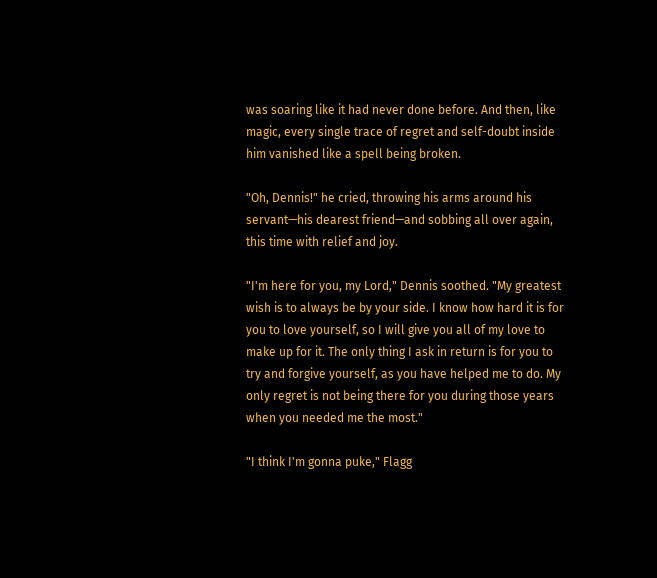was soaring like it had never done before. And then, like magic, every single trace of regret and self-doubt inside him vanished like a spell being broken.

"Oh, Dennis!" he cried, throwing his arms around his servant—his dearest friend—and sobbing all over again, this time with relief and joy.

"I'm here for you, my Lord," Dennis soothed. "My greatest wish is to always be by your side. I know how hard it is for you to love yourself, so I will give you all of my love to make up for it. The only thing I ask in return is for you to try and forgive yourself, as you have helped me to do. My only regret is not being there for you during those years when you needed me the most."

"I think I'm gonna puke," Flagg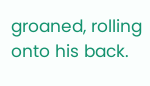groaned, rolling onto his back.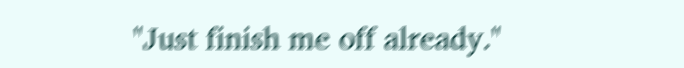"Just finish me off already."